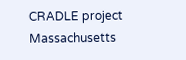CRADLE project Massachusetts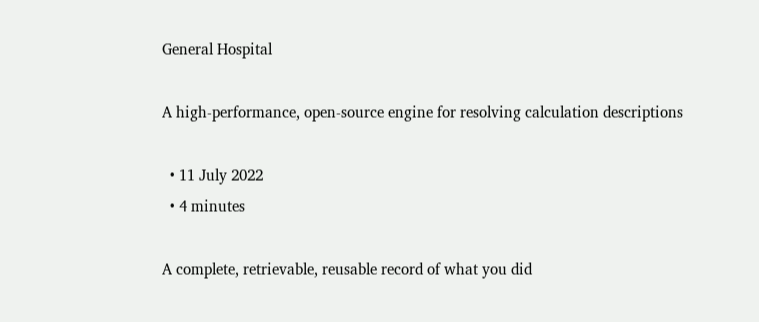General Hospital

A high-performance, open-source engine for resolving calculation descriptions

  • 11 July 2022
  • 4 minutes

A complete, retrievable, reusable record of what you did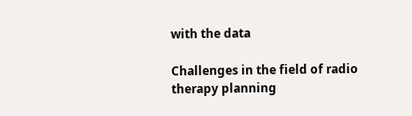with the data

Challenges in the field of radio therapy planning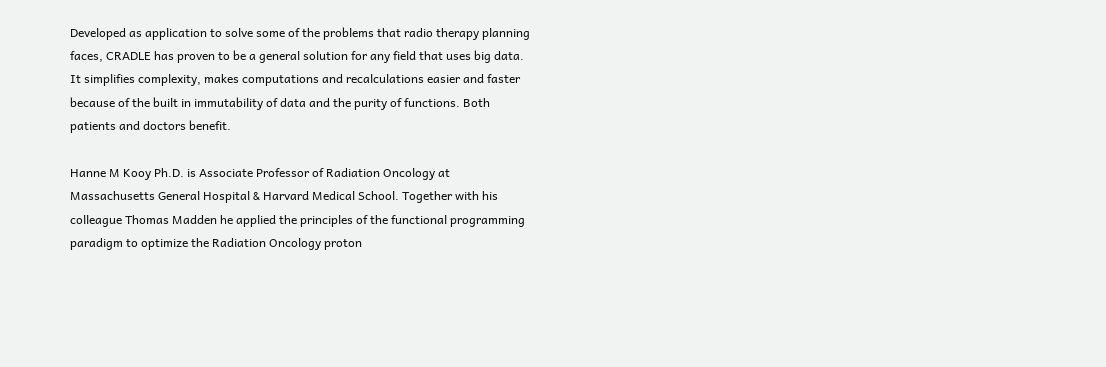Developed as application to solve some of the problems that radio therapy planning faces, CRADLE has proven to be a general solution for any field that uses big data. It simplifies complexity, makes computations and recalculations easier and faster because of the built in immutability of data and the purity of functions. Both patients and doctors benefit.

Hanne M Kooy Ph.D. is Associate Professor of Radiation Oncology at Massachusetts General Hospital & Harvard Medical School. Together with his colleague Thomas Madden he applied the principles of the functional programming paradigm to optimize the Radiation Oncology proton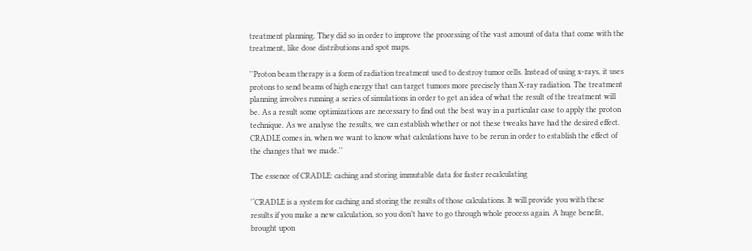treatment planning. They did so in order to improve the processing of the vast amount of data that come with the treatment, like dose distributions and spot maps.

''Proton beam therapy is a form of radiation treatment used to destroy tumor cells. Instead of using x-rays, it uses protons to send beams of high energy that can target tumors more precisely than X-ray radiation. The treatment planning involves running a series of simulations in order to get an idea of what the result of the treatment will be. As a result some optimizations are necessary to find out the best way in a particular case to apply the proton technique. As we analyse the results, we can establish whether or not these tweaks have had the desired effect. CRADLE comes in, when we want to know what calculations have to be rerun in order to establish the effect of the changes that we made.''

The essence of CRADLE: caching and storing immutable data for faster recalculating

'‘CRADLE is a system for caching and storing the results of those calculations. It will provide you with these results if you make a new calculation, so you don’t have to go through whole process again. A huge benefit, brought upon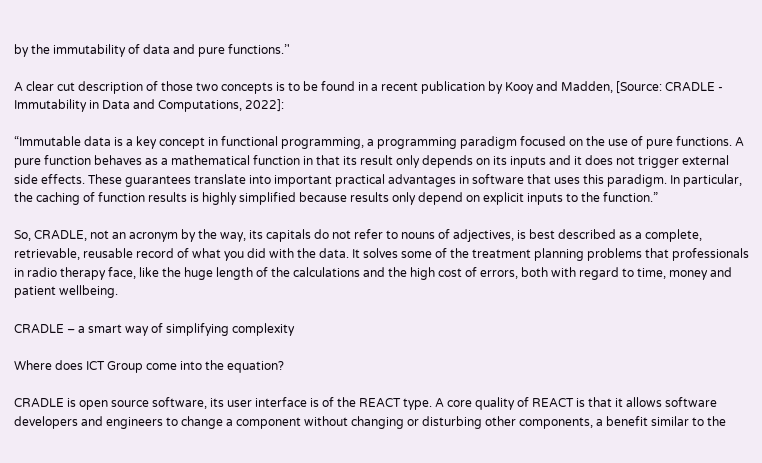by the immutability of data and pure functions.’'

A clear cut description of those two concepts is to be found in a recent publication by Kooy and Madden, [Source: CRADLE - Immutability in Data and Computations, 2022]:

“Immutable data is a key concept in functional programming, a programming paradigm focused on the use of pure functions. A pure function behaves as a mathematical function in that its result only depends on its inputs and it does not trigger external side effects. These guarantees translate into important practical advantages in software that uses this paradigm. In particular, the caching of function results is highly simplified because results only depend on explicit inputs to the function.”

So, CRADLE, not an acronym by the way, its capitals do not refer to nouns of adjectives, is best described as a complete, retrievable, reusable record of what you did with the data. It solves some of the treatment planning problems that professionals in radio therapy face, like the huge length of the calculations and the high cost of errors, both with regard to time, money and patient wellbeing.

CRADLE – a smart way of simplifying complexity

Where does ICT Group come into the equation?

CRADLE is open source software, its user interface is of the REACT type. A core quality of REACT is that it allows software developers and engineers to change a component without changing or disturbing other components, a benefit similar to the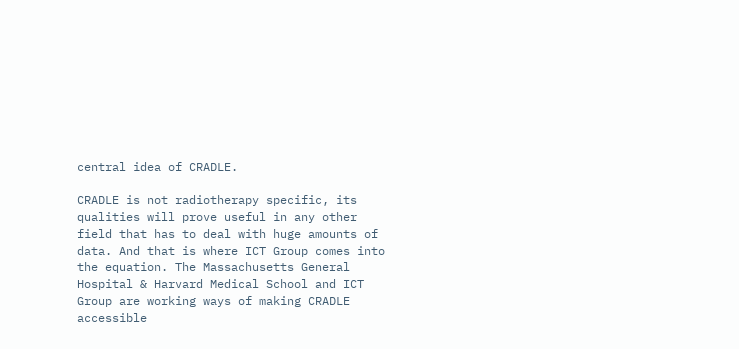central idea of CRADLE.

CRADLE is not radiotherapy specific, its qualities will prove useful in any other field that has to deal with huge amounts of data. And that is where ICT Group comes into the equation. The Massachusetts General Hospital & Harvard Medical School and ICT Group are working ways of making CRADLE accessible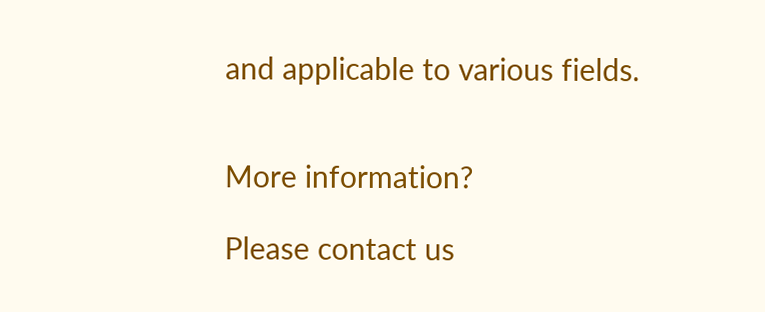and applicable to various fields.


More information?

Please contact us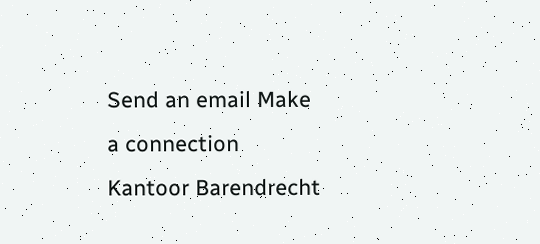Send an email Make a connection
Kantoor Barendrecht